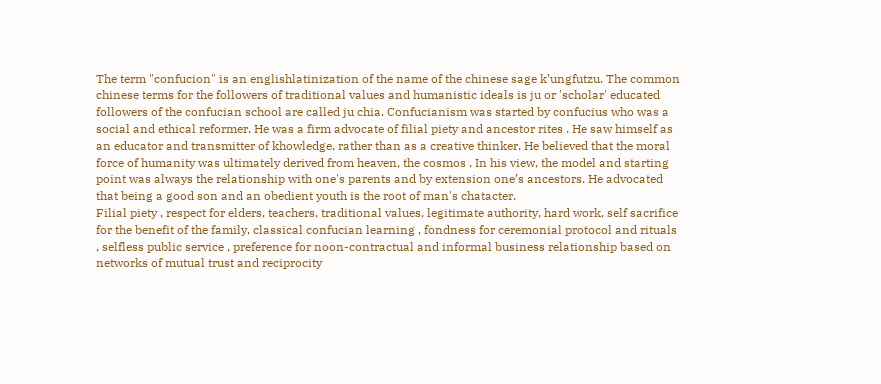The term "confucion" is an englishlatinization of the name of the chinese sage k’ungfutzu. The common chinese terms for the followers of traditional values and humanistic ideals is ju or 'scholar' educated followers of the confucian school are called ju chia. Confucianism was started by confucius who was a social and ethical reformer. He was a firm advocate of filial piety and ancestor rites . He saw himself as an educator and transmitter of khowledge, rather than as a creative thinker. He believed that the moral force of humanity was ultimately derived from heaven, the cosmos . In his view, the model and starting point was always the relationship with one's parents and by extension one’s ancestors. He advocated that being a good son and an obedient youth is the root of man's chatacter.
Filial piety , respect for elders, teachers, traditional values, legitimate authority, hard work, self sacrifice for the benefit of the family, classical confucian learning , fondness for ceremonial protocol and rituals , selfless public service , preference for noon-contractual and informal business relationship based on networks of mutual trust and reciprocity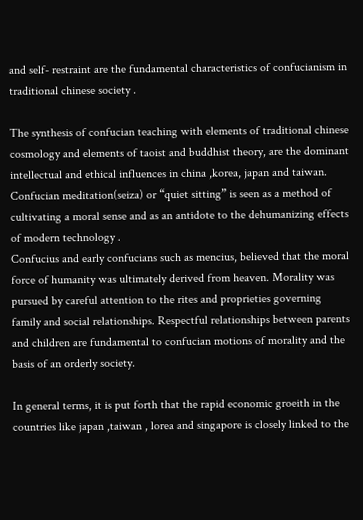and self- restraint are the fundamental characteristics of confucianism in traditional chinese society .

The synthesis of confucian teaching with elements of traditional chinese cosmology and elements of taoist and buddhist theory, are the dominant intellectual and ethical influences in china ,korea, japan and taiwan. Confucian meditation(seiza) or “quiet sitting” is seen as a method of cultivating a moral sense and as an antidote to the dehumanizing effects of modern technology .
Confucius and early confucians such as mencius, believed that the moral force of humanity was ultimately derived from heaven. Morality was pursued by careful attention to the rites and proprieties governing family and social relationships. Respectful relationships between parents and children are fundamental to confucian motions of morality and the basis of an orderly society.

In general terms, it is put forth that the rapid economic groeith in the countries like japan ,taiwan , lorea and singapore is closely linked to the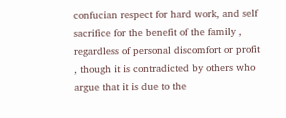confucian respect for hard work, and self sacrifice for the benefit of the family , regardless of personal discomfort or profit , though it is contradicted by others who argue that it is due to the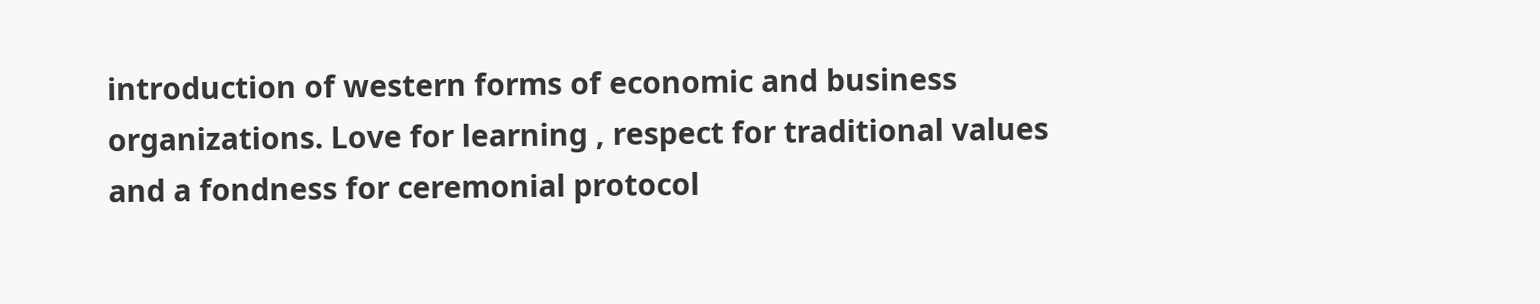introduction of western forms of economic and business organizations. Love for learning , respect for traditional values and a fondness for ceremonial protocol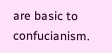are basic to confucianism.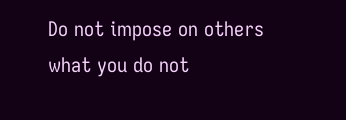Do not impose on others what you do not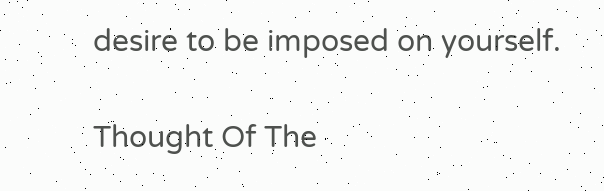desire to be imposed on yourself.

Thought Of The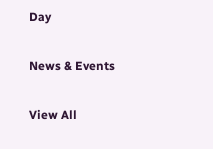Day

News & Events

View All